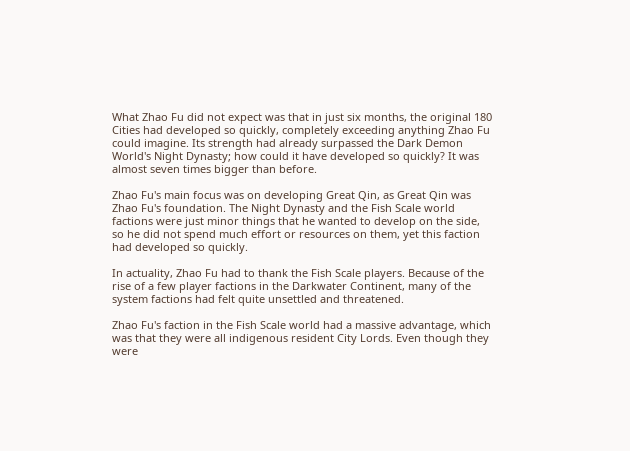What Zhao Fu did not expect was that in just six months, the original 180 Cities had developed so quickly, completely exceeding anything Zhao Fu could imagine. Its strength had already surpassed the Dark Demon World's Night Dynasty; how could it have developed so quickly? It was almost seven times bigger than before.

Zhao Fu's main focus was on developing Great Qin, as Great Qin was Zhao Fu's foundation. The Night Dynasty and the Fish Scale world factions were just minor things that he wanted to develop on the side, so he did not spend much effort or resources on them, yet this faction had developed so quickly.

In actuality, Zhao Fu had to thank the Fish Scale players. Because of the rise of a few player factions in the Darkwater Continent, many of the system factions had felt quite unsettled and threatened.

Zhao Fu's faction in the Fish Scale world had a massive advantage, which was that they were all indigenous resident City Lords. Even though they were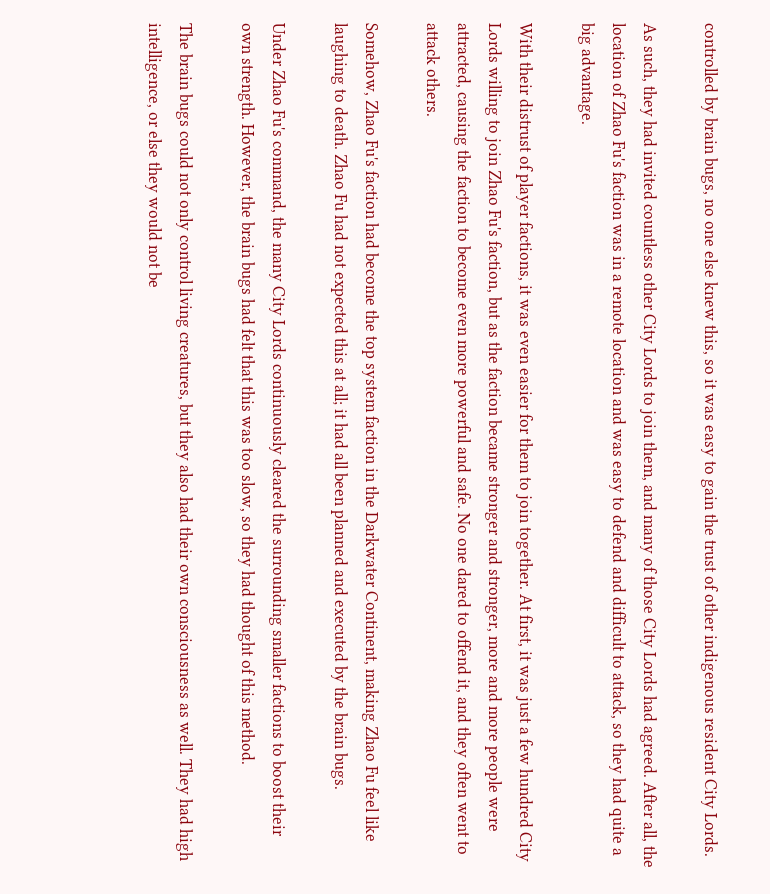controlled by brain bugs, no one else knew this, so it was easy to gain the trust of other indigenous resident City Lords.

As such, they had invited countless other City Lords to join them, and many of those City Lords had agreed. After all, the location of Zhao Fu's faction was in a remote location and was easy to defend and difficult to attack, so they had quite a big advantage.

With their distrust of player factions, it was even easier for them to join together. At first, it was just a few hundred City Lords willing to join Zhao Fu's faction, but as the faction became stronger and stronger, more and more people were attracted, causing the faction to become even more powerful and safe. No one dared to offend it, and they often went to attack others.

Somehow, Zhao Fu's faction had become the top system faction in the Darkwater Continent, making Zhao Fu feel like laughing to death. Zhao Fu had not expected this at all; it had all been planned and executed by the brain bugs.

Under Zhao Fu's command, the many City Lords continuously cleared the surrounding smaller factions to boost their own strength. However, the brain bugs had felt that this was too slow, so they had thought of this method.

The brain bugs could not only control living creatures, but they also had their own consciousness as well. They had high intelligence, or else they would not be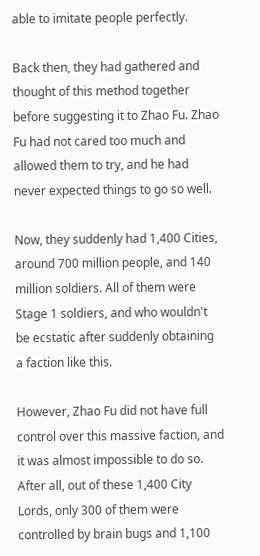able to imitate people perfectly.

Back then, they had gathered and thought of this method together before suggesting it to Zhao Fu. Zhao Fu had not cared too much and allowed them to try, and he had never expected things to go so well.

Now, they suddenly had 1,400 Cities, around 700 million people, and 140 million soldiers. All of them were Stage 1 soldiers, and who wouldn't be ecstatic after suddenly obtaining a faction like this.

However, Zhao Fu did not have full control over this massive faction, and it was almost impossible to do so. After all, out of these 1,400 City Lords, only 300 of them were controlled by brain bugs and 1,100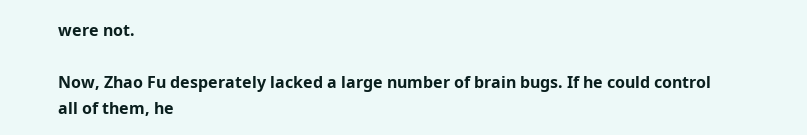were not.

Now, Zhao Fu desperately lacked a large number of brain bugs. If he could control all of them, he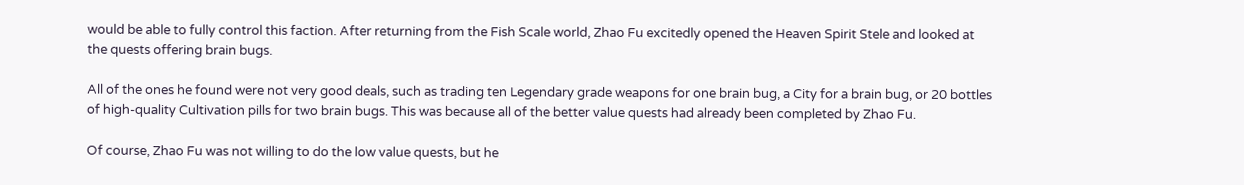would be able to fully control this faction. After returning from the Fish Scale world, Zhao Fu excitedly opened the Heaven Spirit Stele and looked at the quests offering brain bugs.

All of the ones he found were not very good deals, such as trading ten Legendary grade weapons for one brain bug, a City for a brain bug, or 20 bottles of high-quality Cultivation pills for two brain bugs. This was because all of the better value quests had already been completed by Zhao Fu.

Of course, Zhao Fu was not willing to do the low value quests, but he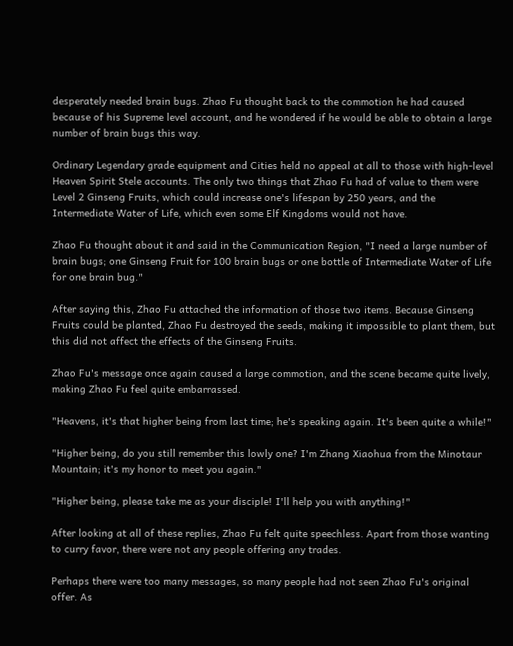desperately needed brain bugs. Zhao Fu thought back to the commotion he had caused because of his Supreme level account, and he wondered if he would be able to obtain a large number of brain bugs this way.

Ordinary Legendary grade equipment and Cities held no appeal at all to those with high-level Heaven Spirit Stele accounts. The only two things that Zhao Fu had of value to them were Level 2 Ginseng Fruits, which could increase one's lifespan by 250 years, and the Intermediate Water of Life, which even some Elf Kingdoms would not have.

Zhao Fu thought about it and said in the Communication Region, "I need a large number of brain bugs; one Ginseng Fruit for 100 brain bugs or one bottle of Intermediate Water of Life for one brain bug."

After saying this, Zhao Fu attached the information of those two items. Because Ginseng Fruits could be planted, Zhao Fu destroyed the seeds, making it impossible to plant them, but this did not affect the effects of the Ginseng Fruits.

Zhao Fu's message once again caused a large commotion, and the scene became quite lively, making Zhao Fu feel quite embarrassed.

"Heavens, it's that higher being from last time; he's speaking again. It's been quite a while!"

"Higher being, do you still remember this lowly one? I'm Zhang Xiaohua from the Minotaur Mountain; it's my honor to meet you again."

"Higher being, please take me as your disciple! I'll help you with anything!"

After looking at all of these replies, Zhao Fu felt quite speechless. Apart from those wanting to curry favor, there were not any people offering any trades.

Perhaps there were too many messages, so many people had not seen Zhao Fu's original offer. As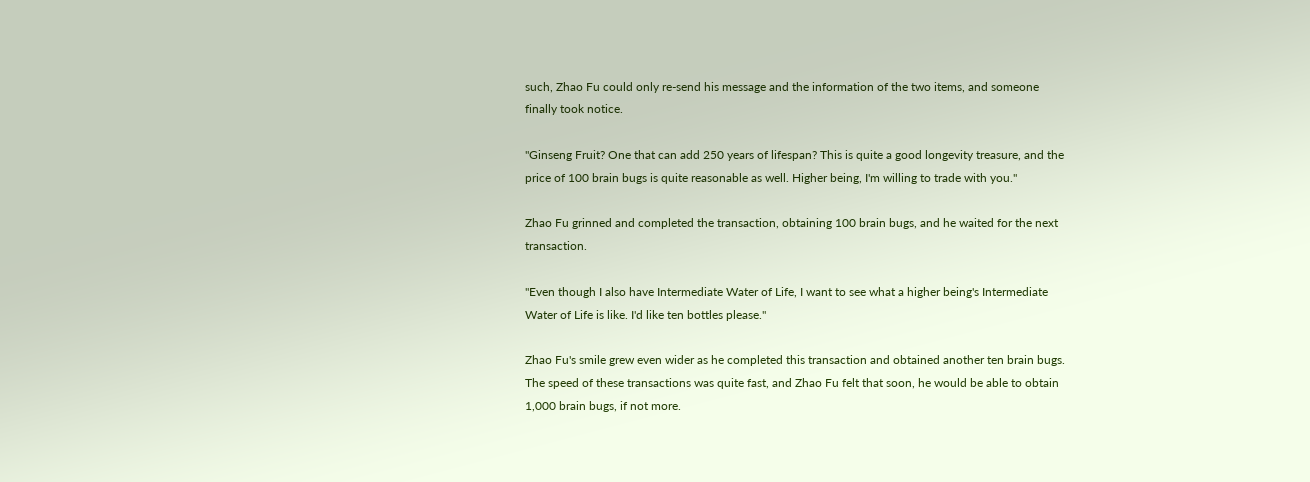such, Zhao Fu could only re-send his message and the information of the two items, and someone finally took notice.

"Ginseng Fruit? One that can add 250 years of lifespan? This is quite a good longevity treasure, and the price of 100 brain bugs is quite reasonable as well. Higher being, I'm willing to trade with you."

Zhao Fu grinned and completed the transaction, obtaining 100 brain bugs, and he waited for the next transaction.

"Even though I also have Intermediate Water of Life, I want to see what a higher being's Intermediate Water of Life is like. I'd like ten bottles please."

Zhao Fu's smile grew even wider as he completed this transaction and obtained another ten brain bugs. The speed of these transactions was quite fast, and Zhao Fu felt that soon, he would be able to obtain 1,000 brain bugs, if not more.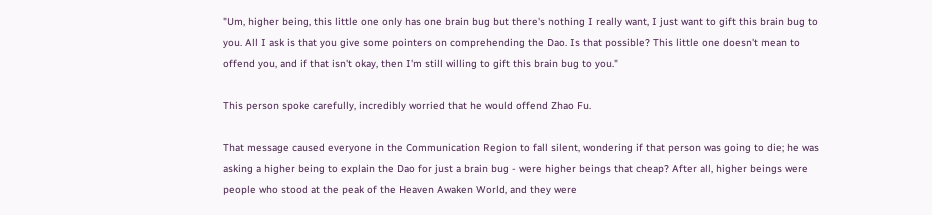"Um, higher being, this little one only has one brain bug but there's nothing I really want, I just want to gift this brain bug to you. All I ask is that you give some pointers on comprehending the Dao. Is that possible? This little one doesn't mean to offend you, and if that isn't okay, then I'm still willing to gift this brain bug to you."

This person spoke carefully, incredibly worried that he would offend Zhao Fu.

That message caused everyone in the Communication Region to fall silent, wondering if that person was going to die; he was asking a higher being to explain the Dao for just a brain bug - were higher beings that cheap? After all, higher beings were people who stood at the peak of the Heaven Awaken World, and they were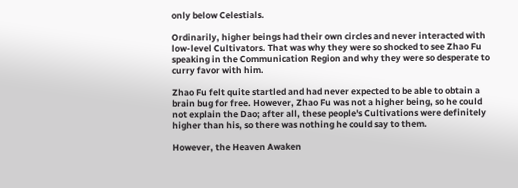only below Celestials.

Ordinarily, higher beings had their own circles and never interacted with low-level Cultivators. That was why they were so shocked to see Zhao Fu speaking in the Communication Region and why they were so desperate to curry favor with him.

Zhao Fu felt quite startled and had never expected to be able to obtain a brain bug for free. However, Zhao Fu was not a higher being, so he could not explain the Dao; after all, these people's Cultivations were definitely higher than his, so there was nothing he could say to them.

However, the Heaven Awaken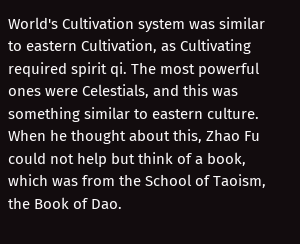World's Cultivation system was similar to eastern Cultivation, as Cultivating required spirit qi. The most powerful ones were Celestials, and this was something similar to eastern culture. When he thought about this, Zhao Fu could not help but think of a book, which was from the School of Taoism, the Book of Dao.